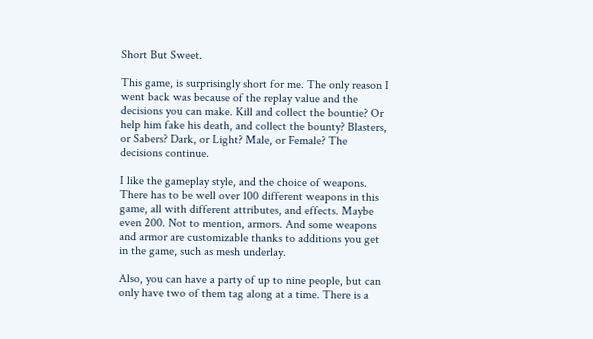Short But Sweet.

This game, is surprisingly short for me. The only reason I went back was because of the replay value and the decisions you can make. Kill and collect the bountie? Or help him fake his death, and collect the bounty? Blasters, or Sabers? Dark, or Light? Male, or Female? The decisions continue.

I like the gameplay style, and the choice of weapons. There has to be well over 100 different weapons in this game, all with different attributes, and effects. Maybe even 200. Not to mention, armors. And some weapons and armor are customizable thanks to additions you get in the game, such as mesh underlay.

Also, you can have a party of up to nine people, but can only have two of them tag along at a time. There is a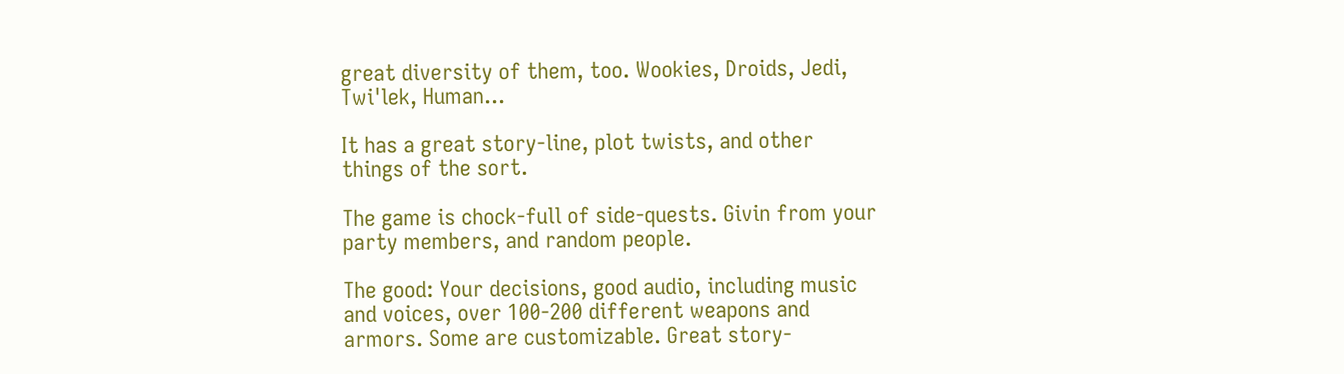great diversity of them, too. Wookies, Droids, Jedi, Twi'lek, Human...

It has a great story-line, plot twists, and other things of the sort.

The game is chock-full of side-quests. Givin from your party members, and random people.

The good: Your decisions, good audio, including music and voices, over 100-200 different weapons and armors. Some are customizable. Great story-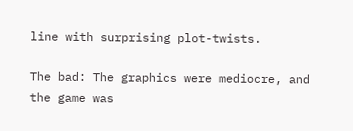line with surprising plot-twists.

The bad: The graphics were mediocre, and the game was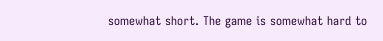somewhat short. The game is somewhat hard to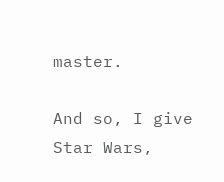master.

And so, I give Star Wars,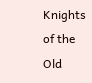Knights of the Old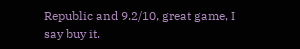Republic and 9.2/10, great game, I say buy it.